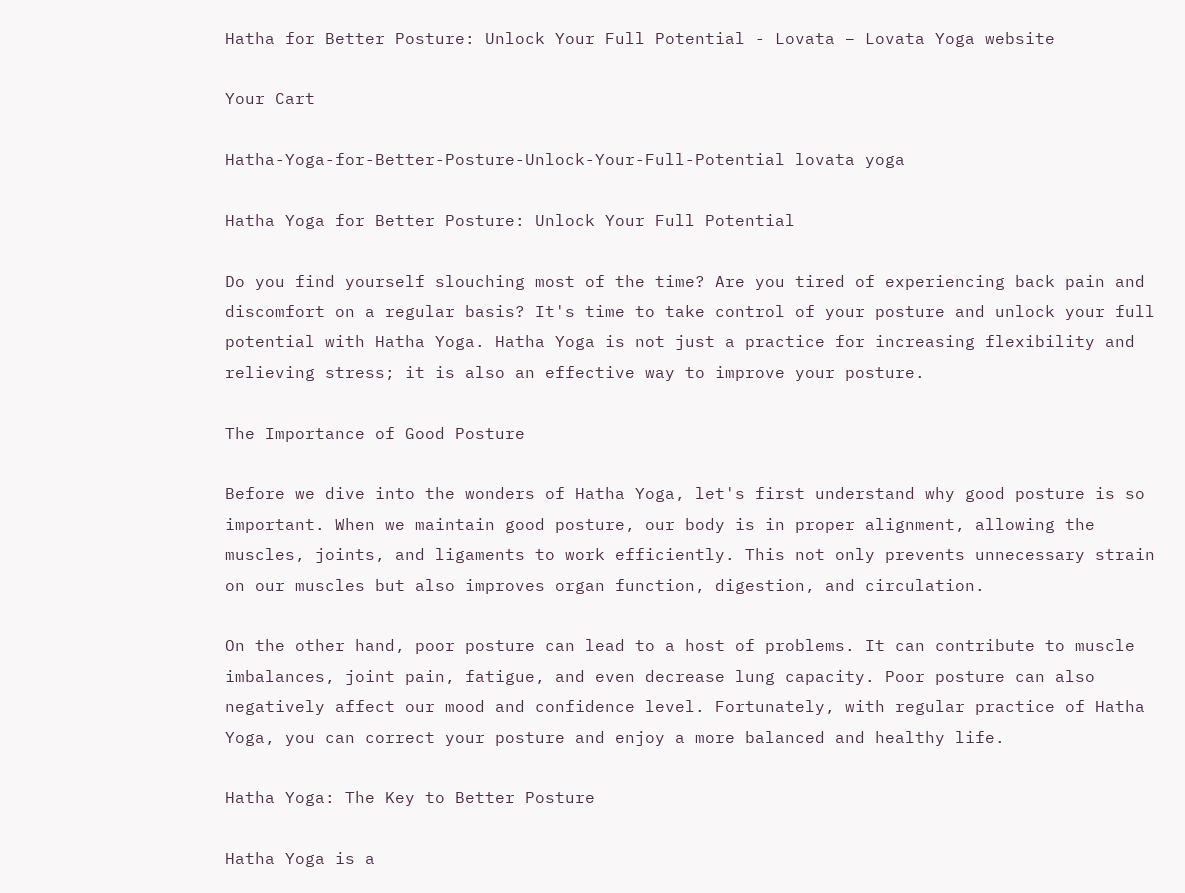Hatha for Better Posture: Unlock Your Full Potential - Lovata – Lovata Yoga website

Your Cart

Hatha-Yoga-for-Better-Posture-Unlock-Your-Full-Potential lovata yoga

Hatha Yoga for Better Posture: Unlock Your Full Potential

Do you find yourself slouching most of the time? Are you tired of experiencing back pain and discomfort on a regular basis? It's time to take control of your posture and unlock your full potential with Hatha Yoga. Hatha Yoga is not just a practice for increasing flexibility and relieving stress; it is also an effective way to improve your posture.

The Importance of Good Posture

Before we dive into the wonders of Hatha Yoga, let's first understand why good posture is so important. When we maintain good posture, our body is in proper alignment, allowing the muscles, joints, and ligaments to work efficiently. This not only prevents unnecessary strain on our muscles but also improves organ function, digestion, and circulation.

On the other hand, poor posture can lead to a host of problems. It can contribute to muscle imbalances, joint pain, fatigue, and even decrease lung capacity. Poor posture can also negatively affect our mood and confidence level. Fortunately, with regular practice of Hatha Yoga, you can correct your posture and enjoy a more balanced and healthy life.

Hatha Yoga: The Key to Better Posture

Hatha Yoga is a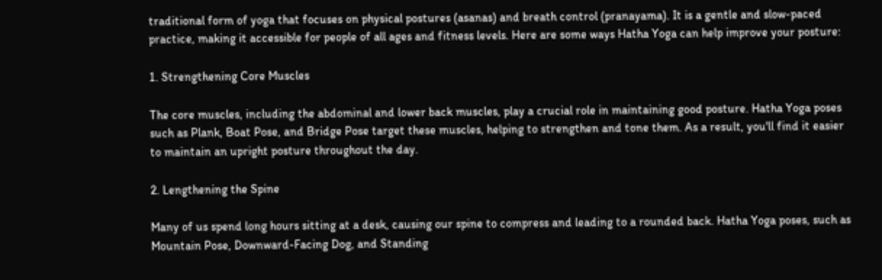traditional form of yoga that focuses on physical postures (asanas) and breath control (pranayama). It is a gentle and slow-paced practice, making it accessible for people of all ages and fitness levels. Here are some ways Hatha Yoga can help improve your posture:

1. Strengthening Core Muscles

The core muscles, including the abdominal and lower back muscles, play a crucial role in maintaining good posture. Hatha Yoga poses such as Plank, Boat Pose, and Bridge Pose target these muscles, helping to strengthen and tone them. As a result, you'll find it easier to maintain an upright posture throughout the day.

2. Lengthening the Spine

Many of us spend long hours sitting at a desk, causing our spine to compress and leading to a rounded back. Hatha Yoga poses, such as Mountain Pose, Downward-Facing Dog, and Standing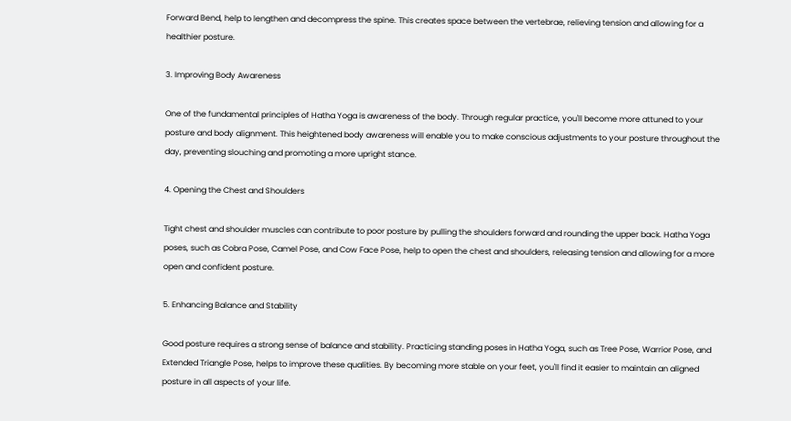Forward Bend, help to lengthen and decompress the spine. This creates space between the vertebrae, relieving tension and allowing for a healthier posture.

3. Improving Body Awareness

One of the fundamental principles of Hatha Yoga is awareness of the body. Through regular practice, you'll become more attuned to your posture and body alignment. This heightened body awareness will enable you to make conscious adjustments to your posture throughout the day, preventing slouching and promoting a more upright stance.

4. Opening the Chest and Shoulders

Tight chest and shoulder muscles can contribute to poor posture by pulling the shoulders forward and rounding the upper back. Hatha Yoga poses, such as Cobra Pose, Camel Pose, and Cow Face Pose, help to open the chest and shoulders, releasing tension and allowing for a more open and confident posture.

5. Enhancing Balance and Stability

Good posture requires a strong sense of balance and stability. Practicing standing poses in Hatha Yoga, such as Tree Pose, Warrior Pose, and Extended Triangle Pose, helps to improve these qualities. By becoming more stable on your feet, you'll find it easier to maintain an aligned posture in all aspects of your life.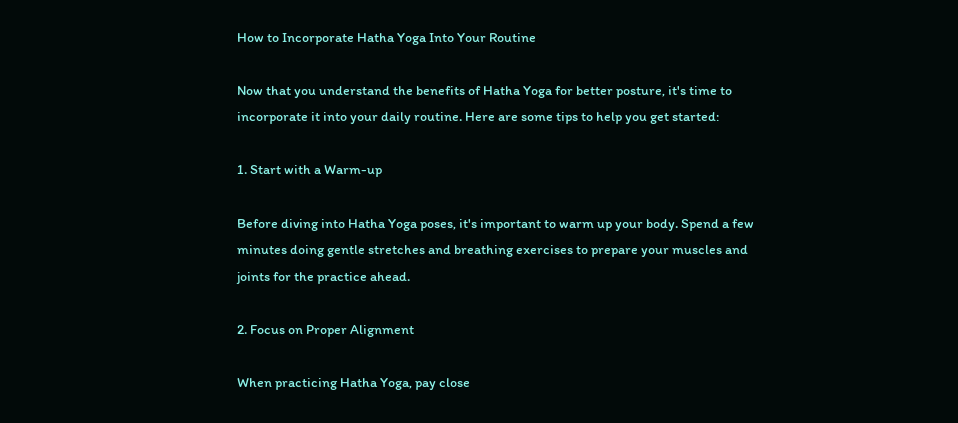How to Incorporate Hatha Yoga Into Your Routine

Now that you understand the benefits of Hatha Yoga for better posture, it's time to incorporate it into your daily routine. Here are some tips to help you get started:

1. Start with a Warm-up

Before diving into Hatha Yoga poses, it's important to warm up your body. Spend a few minutes doing gentle stretches and breathing exercises to prepare your muscles and joints for the practice ahead.

2. Focus on Proper Alignment

When practicing Hatha Yoga, pay close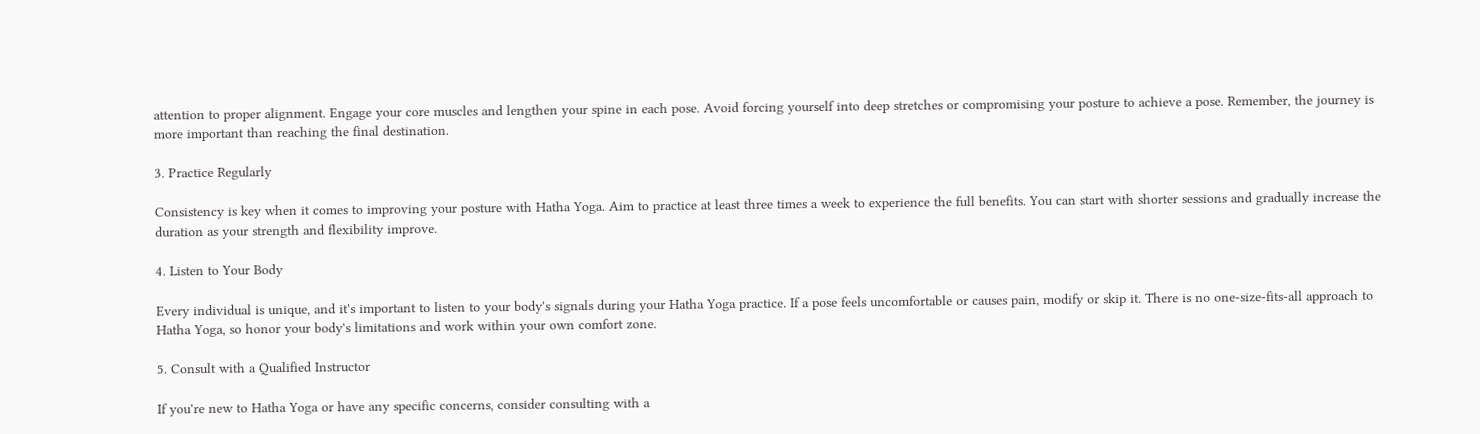attention to proper alignment. Engage your core muscles and lengthen your spine in each pose. Avoid forcing yourself into deep stretches or compromising your posture to achieve a pose. Remember, the journey is more important than reaching the final destination.

3. Practice Regularly

Consistency is key when it comes to improving your posture with Hatha Yoga. Aim to practice at least three times a week to experience the full benefits. You can start with shorter sessions and gradually increase the duration as your strength and flexibility improve.

4. Listen to Your Body

Every individual is unique, and it's important to listen to your body's signals during your Hatha Yoga practice. If a pose feels uncomfortable or causes pain, modify or skip it. There is no one-size-fits-all approach to Hatha Yoga, so honor your body's limitations and work within your own comfort zone.

5. Consult with a Qualified Instructor

If you're new to Hatha Yoga or have any specific concerns, consider consulting with a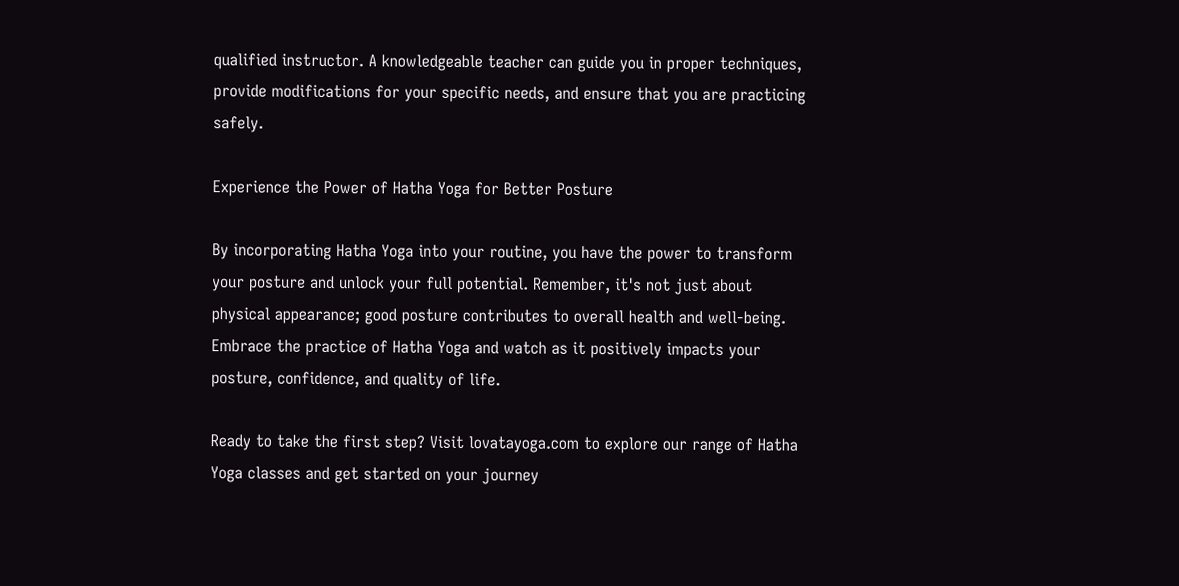qualified instructor. A knowledgeable teacher can guide you in proper techniques, provide modifications for your specific needs, and ensure that you are practicing safely.

Experience the Power of Hatha Yoga for Better Posture

By incorporating Hatha Yoga into your routine, you have the power to transform your posture and unlock your full potential. Remember, it's not just about physical appearance; good posture contributes to overall health and well-being. Embrace the practice of Hatha Yoga and watch as it positively impacts your posture, confidence, and quality of life.

Ready to take the first step? Visit lovatayoga.com to explore our range of Hatha Yoga classes and get started on your journey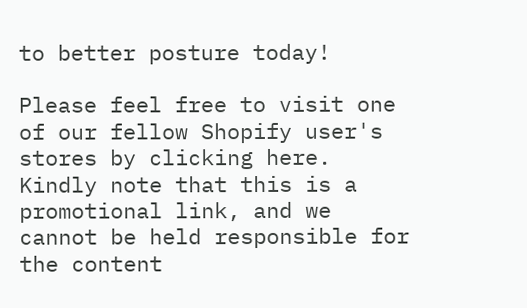to better posture today!

Please feel free to visit one of our fellow Shopify user's stores by clicking here. Kindly note that this is a promotional link, and we cannot be held responsible for the content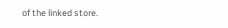of the linked store.